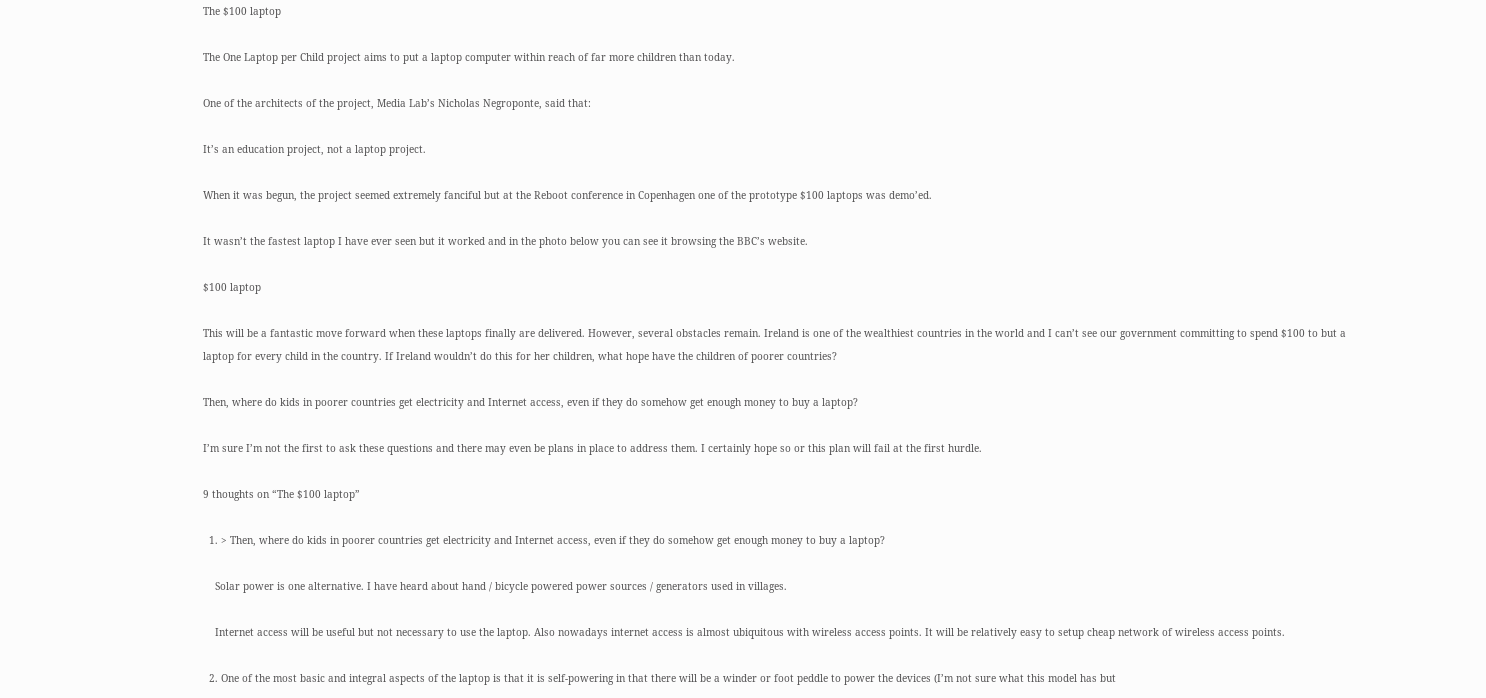The $100 laptop

The One Laptop per Child project aims to put a laptop computer within reach of far more children than today.

One of the architects of the project, Media Lab’s Nicholas Negroponte, said that:

It’s an education project, not a laptop project.

When it was begun, the project seemed extremely fanciful but at the Reboot conference in Copenhagen one of the prototype $100 laptops was demo’ed.

It wasn’t the fastest laptop I have ever seen but it worked and in the photo below you can see it browsing the BBC’s website.

$100 laptop

This will be a fantastic move forward when these laptops finally are delivered. However, several obstacles remain. Ireland is one of the wealthiest countries in the world and I can’t see our government committing to spend $100 to but a laptop for every child in the country. If Ireland wouldn’t do this for her children, what hope have the children of poorer countries?

Then, where do kids in poorer countries get electricity and Internet access, even if they do somehow get enough money to buy a laptop?

I’m sure I’m not the first to ask these questions and there may even be plans in place to address them. I certainly hope so or this plan will fail at the first hurdle.

9 thoughts on “The $100 laptop”

  1. > Then, where do kids in poorer countries get electricity and Internet access, even if they do somehow get enough money to buy a laptop?

    Solar power is one alternative. I have heard about hand / bicycle powered power sources / generators used in villages.

    Internet access will be useful but not necessary to use the laptop. Also nowadays internet access is almost ubiquitous with wireless access points. It will be relatively easy to setup cheap network of wireless access points.

  2. One of the most basic and integral aspects of the laptop is that it is self-powering in that there will be a winder or foot peddle to power the devices (I’m not sure what this model has but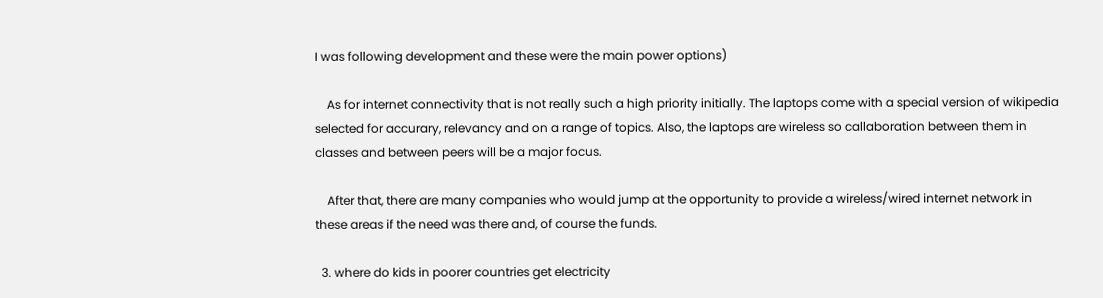I was following development and these were the main power options)

    As for internet connectivity that is not really such a high priority initially. The laptops come with a special version of wikipedia selected for accurary, relevancy and on a range of topics. Also, the laptops are wireless so callaboration between them in classes and between peers will be a major focus.

    After that, there are many companies who would jump at the opportunity to provide a wireless/wired internet network in these areas if the need was there and, of course the funds.

  3. where do kids in poorer countries get electricity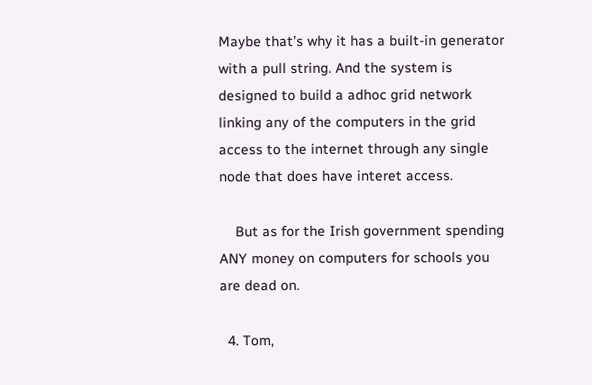Maybe that’s why it has a built-in generator with a pull string. And the system is designed to build a adhoc grid network linking any of the computers in the grid access to the internet through any single node that does have interet access.

    But as for the Irish government spending ANY money on computers for schools you are dead on.

  4. Tom,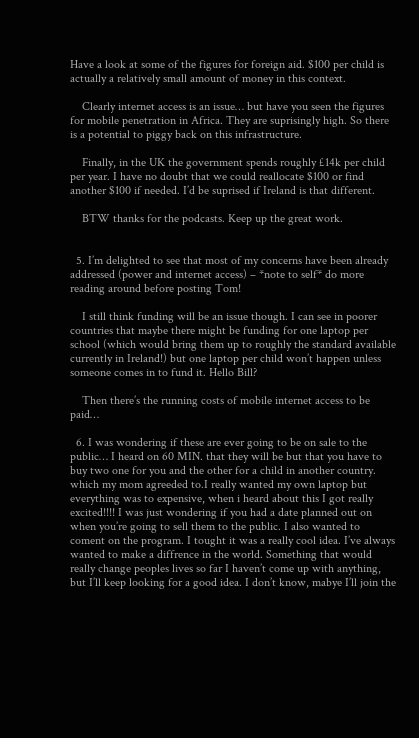Have a look at some of the figures for foreign aid. $100 per child is actually a relatively small amount of money in this context.

    Clearly internet access is an issue… but have you seen the figures for mobile penetration in Africa. They are suprisingly high. So there is a potential to piggy back on this infrastructure.

    Finally, in the UK the government spends roughly £14k per child per year. I have no doubt that we could reallocate $100 or find another $100 if needed. I’d be suprised if Ireland is that different.

    BTW thanks for the podcasts. Keep up the great work.


  5. I’m delighted to see that most of my concerns have been already addressed (power and internet access) – *note to self* do more reading around before posting Tom!

    I still think funding will be an issue though. I can see in poorer countries that maybe there might be funding for one laptop per school (which would bring them up to roughly the standard available currently in Ireland!) but one laptop per child won’t happen unless someone comes in to fund it. Hello Bill?

    Then there’s the running costs of mobile internet access to be paid…

  6. I was wondering if these are ever going to be on sale to the public… I heard on 60 MIN. that they will be but that you have to buy two one for you and the other for a child in another country. which my mom agreeded to.I really wanted my own laptop but everything was to expensive, when i heard about this I got really excited!!!! I was just wondering if you had a date planned out on when you’re going to sell them to the public. I also wanted to coment on the program. I tought it was a really cool idea. I’ve always wanted to make a diffrence in the world. Something that would really change peoples lives so far I haven’t come up with anything, but I’ll keep looking for a good idea. I don’t know, mabye I’ll join the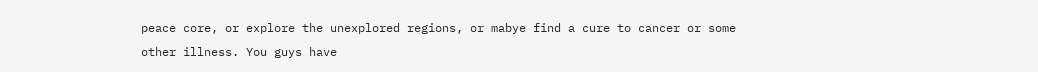peace core, or explore the unexplored regions, or mabye find a cure to cancer or some other illness. You guys have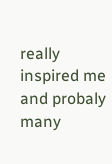really inspired me and probaly many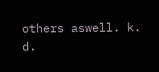others aswell. k. d.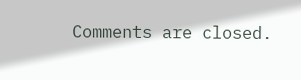Comments are closed.